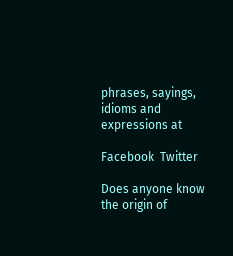phrases, sayings, idioms and expressions at

Facebook  Twitter

Does anyone know the origin of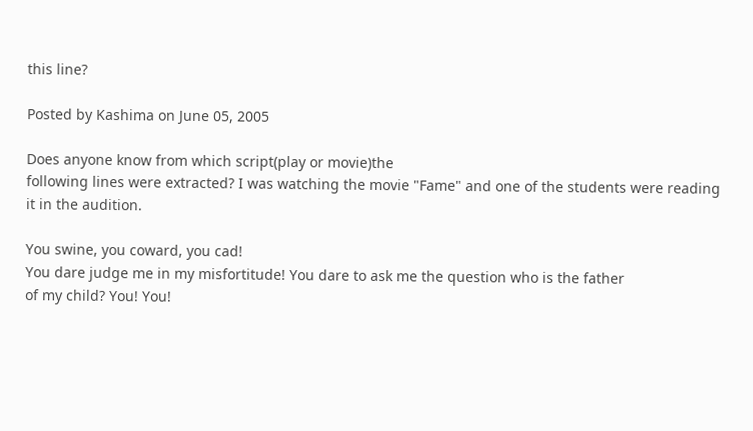this line?

Posted by Kashima on June 05, 2005

Does anyone know from which script(play or movie)the
following lines were extracted? I was watching the movie "Fame" and one of the students were reading it in the audition.

You swine, you coward, you cad!
You dare judge me in my misfortitude! You dare to ask me the question who is the father
of my child? You! You!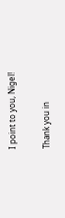I point to you, Nigel!

Thank you in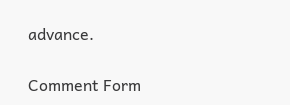advance.

Comment Form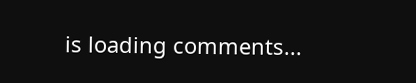is loading comments...